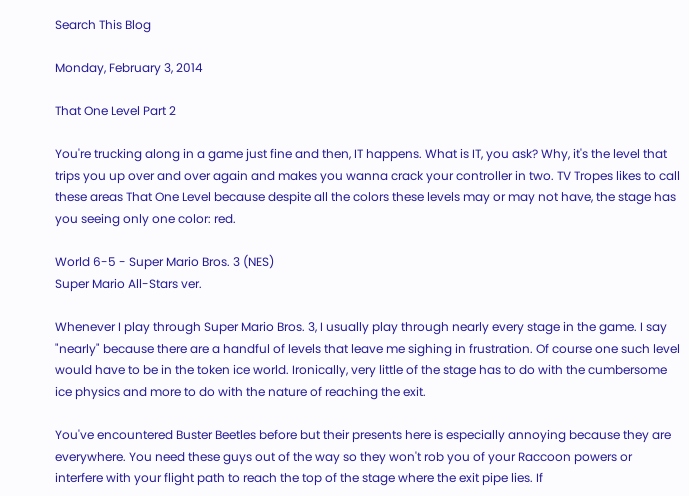Search This Blog

Monday, February 3, 2014

That One Level Part 2

You're trucking along in a game just fine and then, IT happens. What is IT, you ask? Why, it's the level that trips you up over and over again and makes you wanna crack your controller in two. TV Tropes likes to call these areas That One Level because despite all the colors these levels may or may not have, the stage has you seeing only one color: red.

World 6-5 - Super Mario Bros. 3 (NES)
Super Mario All-Stars ver.

Whenever I play through Super Mario Bros. 3, I usually play through nearly every stage in the game. I say "nearly" because there are a handful of levels that leave me sighing in frustration. Of course one such level would have to be in the token ice world. Ironically, very little of the stage has to do with the cumbersome ice physics and more to do with the nature of reaching the exit.

You've encountered Buster Beetles before but their presents here is especially annoying because they are everywhere. You need these guys out of the way so they won't rob you of your Raccoon powers or interfere with your flight path to reach the top of the stage where the exit pipe lies. If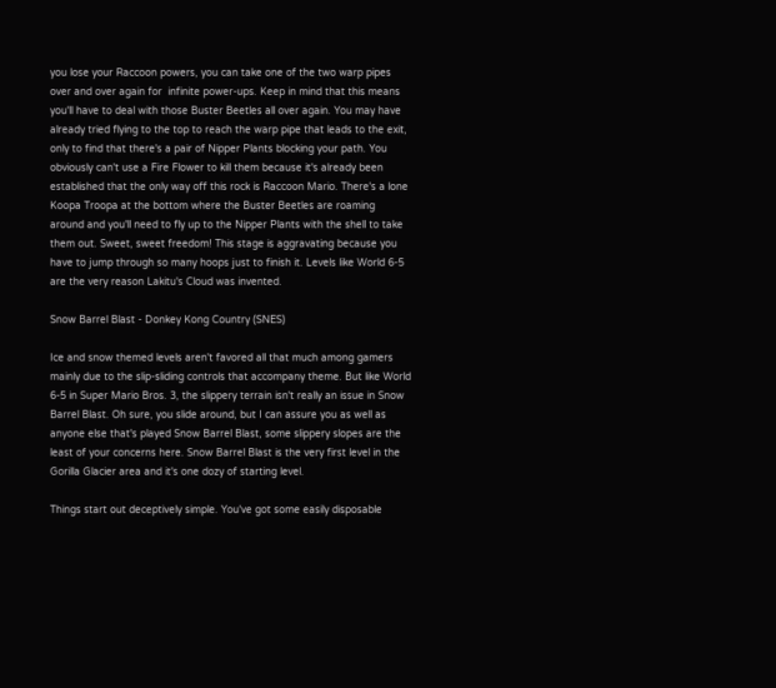you lose your Raccoon powers, you can take one of the two warp pipes over and over again for  infinite power-ups. Keep in mind that this means you'll have to deal with those Buster Beetles all over again. You may have already tried flying to the top to reach the warp pipe that leads to the exit, only to find that there's a pair of Nipper Plants blocking your path. You obviously can't use a Fire Flower to kill them because it's already been established that the only way off this rock is Raccoon Mario. There's a lone Koopa Troopa at the bottom where the Buster Beetles are roaming around and you'll need to fly up to the Nipper Plants with the shell to take them out. Sweet, sweet freedom! This stage is aggravating because you have to jump through so many hoops just to finish it. Levels like World 6-5 are the very reason Lakitu's Cloud was invented.

Snow Barrel Blast - Donkey Kong Country (SNES)

Ice and snow themed levels aren't favored all that much among gamers mainly due to the slip-sliding controls that accompany theme. But like World 6-5 in Super Mario Bros. 3, the slippery terrain isn't really an issue in Snow Barrel Blast. Oh sure, you slide around, but I can assure you as well as anyone else that's played Snow Barrel Blast, some slippery slopes are the least of your concerns here. Snow Barrel Blast is the very first level in the Gorilla Glacier area and it's one dozy of starting level.

Things start out deceptively simple. You've got some easily disposable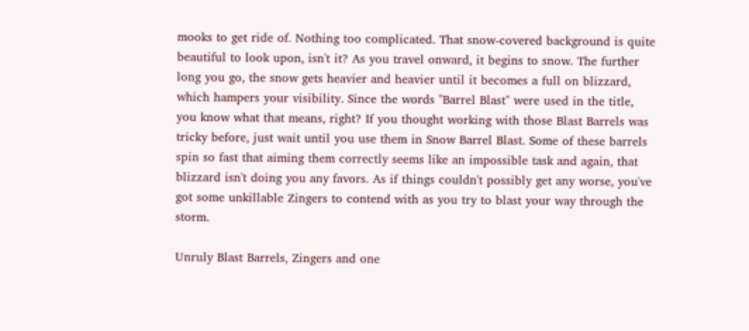mooks to get ride of. Nothing too complicated. That snow-covered background is quite beautiful to look upon, isn't it? As you travel onward, it begins to snow. The further long you go, the snow gets heavier and heavier until it becomes a full on blizzard, which hampers your visibility. Since the words "Barrel Blast" were used in the title, you know what that means, right? If you thought working with those Blast Barrels was tricky before, just wait until you use them in Snow Barrel Blast. Some of these barrels spin so fast that aiming them correctly seems like an impossible task and again, that blizzard isn't doing you any favors. As if things couldn't possibly get any worse, you've got some unkillable Zingers to contend with as you try to blast your way through the storm.

Unruly Blast Barrels, Zingers and one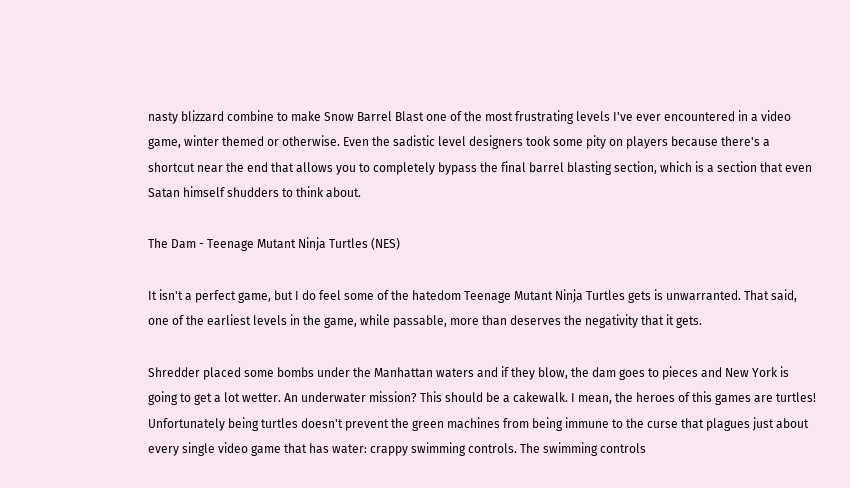nasty blizzard combine to make Snow Barrel Blast one of the most frustrating levels I've ever encountered in a video game, winter themed or otherwise. Even the sadistic level designers took some pity on players because there's a shortcut near the end that allows you to completely bypass the final barrel blasting section, which is a section that even Satan himself shudders to think about.

The Dam - Teenage Mutant Ninja Turtles (NES)

It isn't a perfect game, but I do feel some of the hatedom Teenage Mutant Ninja Turtles gets is unwarranted. That said, one of the earliest levels in the game, while passable, more than deserves the negativity that it gets.

Shredder placed some bombs under the Manhattan waters and if they blow, the dam goes to pieces and New York is going to get a lot wetter. An underwater mission? This should be a cakewalk. I mean, the heroes of this games are turtles! Unfortunately being turtles doesn't prevent the green machines from being immune to the curse that plagues just about every single video game that has water: crappy swimming controls. The swimming controls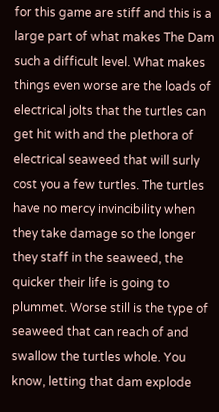for this game are stiff and this is a large part of what makes The Dam such a difficult level. What makes things even worse are the loads of electrical jolts that the turtles can get hit with and the plethora of electrical seaweed that will surly cost you a few turtles. The turtles have no mercy invincibility when they take damage so the longer they staff in the seaweed, the quicker their life is going to plummet. Worse still is the type of seaweed that can reach of and swallow the turtles whole. You know, letting that dam explode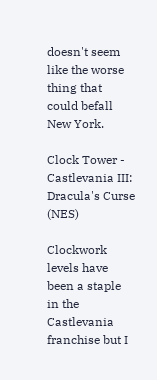doesn't seem like the worse thing that could befall New York.

Clock Tower - Castlevania III: Dracula's Curse (NES)

Clockwork levels have been a staple in the Castlevania franchise but I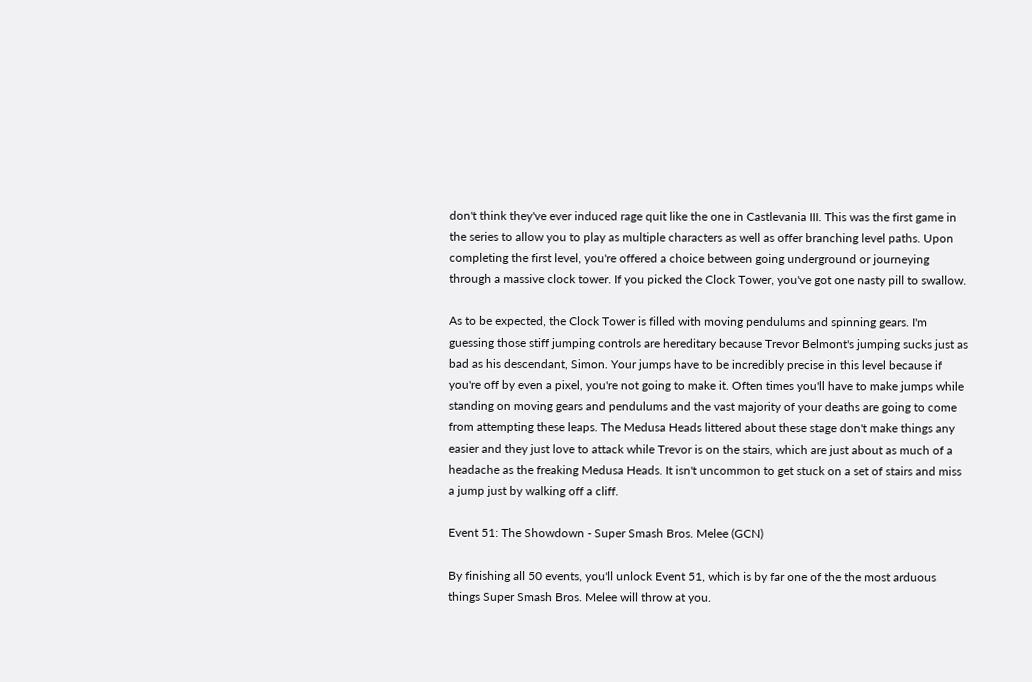don't think they've ever induced rage quit like the one in Castlevania III. This was the first game in the series to allow you to play as multiple characters as well as offer branching level paths. Upon completing the first level, you're offered a choice between going underground or journeying through a massive clock tower. If you picked the Clock Tower, you've got one nasty pill to swallow.

As to be expected, the Clock Tower is filled with moving pendulums and spinning gears. I'm guessing those stiff jumping controls are hereditary because Trevor Belmont's jumping sucks just as bad as his descendant, Simon. Your jumps have to be incredibly precise in this level because if you're off by even a pixel, you're not going to make it. Often times you'll have to make jumps while standing on moving gears and pendulums and the vast majority of your deaths are going to come from attempting these leaps. The Medusa Heads littered about these stage don't make things any easier and they just love to attack while Trevor is on the stairs, which are just about as much of a headache as the freaking Medusa Heads. It isn't uncommon to get stuck on a set of stairs and miss a jump just by walking off a cliff.

Event 51: The Showdown - Super Smash Bros. Melee (GCN)

By finishing all 50 events, you'll unlock Event 51, which is by far one of the the most arduous things Super Smash Bros. Melee will throw at you.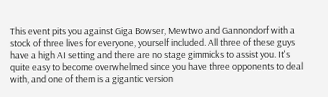This event pits you against Giga Bowser, Mewtwo and Gannondorf with a stock of three lives for everyone, yourself included. All three of these guys have a high AI setting and there are no stage gimmicks to assist you. It's quite easy to become overwhelmed since you have three opponents to deal with, and one of them is a gigantic version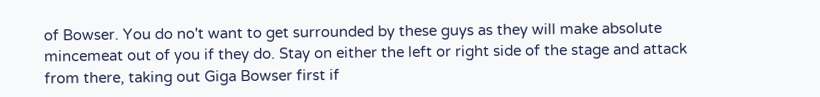of Bowser. You do no't want to get surrounded by these guys as they will make absolute mincemeat out of you if they do. Stay on either the left or right side of the stage and attack from there, taking out Giga Bowser first if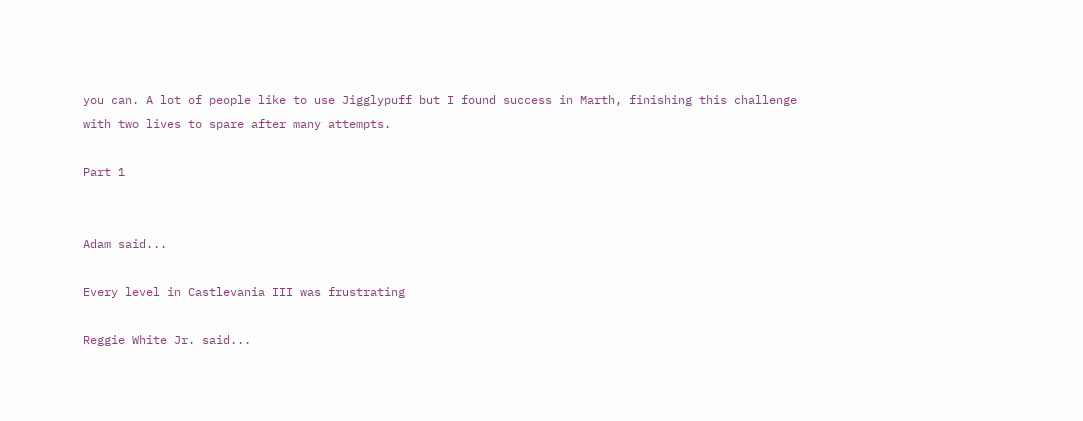you can. A lot of people like to use Jigglypuff but I found success in Marth, finishing this challenge with two lives to spare after many attempts.

Part 1


Adam said...

Every level in Castlevania III was frustrating

Reggie White Jr. said...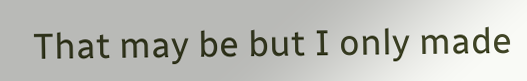That may be but I only made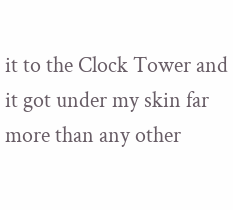it to the Clock Tower and it got under my skin far more than any other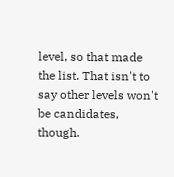level, so that made the list. That isn't to say other levels won't be candidates, though.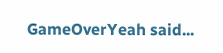GameOverYeah said...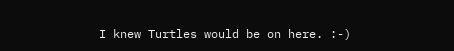I knew Turtles would be on here. :-)